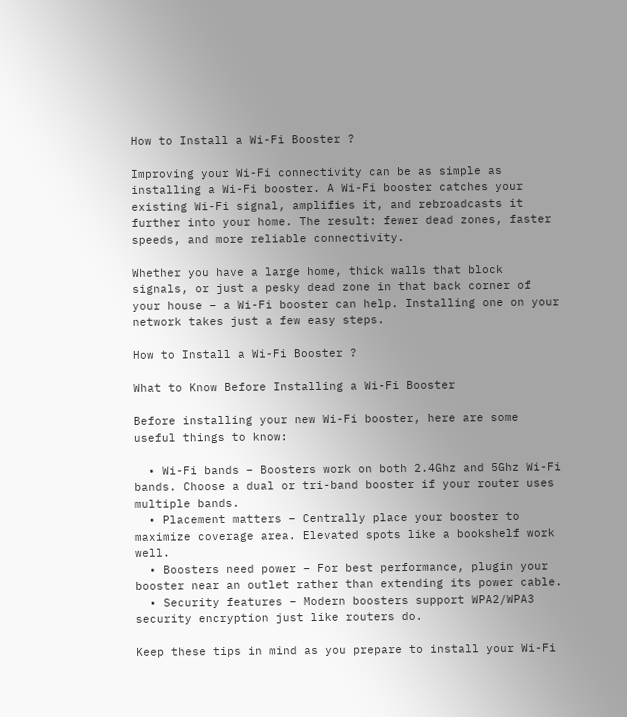How to Install a Wi-Fi Booster ?

Improving your Wi-Fi connectivity can be as simple as installing a Wi-Fi booster. A Wi-Fi booster catches your existing Wi-Fi signal, amplifies it, and rebroadcasts it further into your home. The result: fewer dead zones, faster speeds, and more reliable connectivity.

Whether you have a large home, thick walls that block signals, or just a pesky dead zone in that back corner of your house – a Wi-Fi booster can help. Installing one on your network takes just a few easy steps.

How to Install a Wi-Fi Booster ?

What to Know Before Installing a Wi-Fi Booster

Before installing your new Wi-Fi booster, here are some useful things to know:

  • Wi-Fi bands – Boosters work on both 2.4Ghz and 5Ghz Wi-Fi bands. Choose a dual or tri-band booster if your router uses multiple bands.
  • Placement matters – Centrally place your booster to maximize coverage area. Elevated spots like a bookshelf work well.
  • Boosters need power – For best performance, plugin your booster near an outlet rather than extending its power cable.
  • Security features – Modern boosters support WPA2/WPA3 security encryption just like routers do.

Keep these tips in mind as you prepare to install your Wi-Fi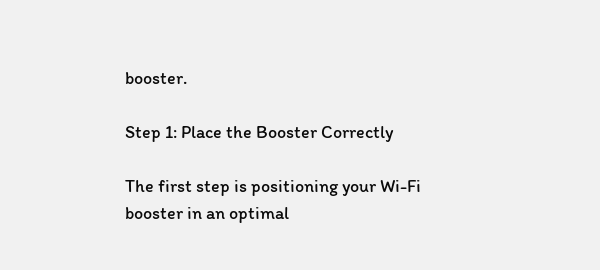booster.

Step 1: Place the Booster Correctly

The first step is positioning your Wi-Fi booster in an optimal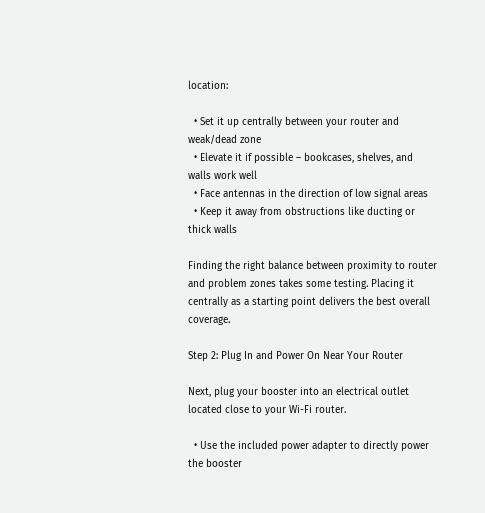location:

  • Set it up centrally between your router and weak/dead zone
  • Elevate it if possible – bookcases, shelves, and walls work well
  • Face antennas in the direction of low signal areas
  • Keep it away from obstructions like ducting or thick walls

Finding the right balance between proximity to router and problem zones takes some testing. Placing it centrally as a starting point delivers the best overall coverage.

Step 2: Plug In and Power On Near Your Router

Next, plug your booster into an electrical outlet located close to your Wi-Fi router.

  • Use the included power adapter to directly power the booster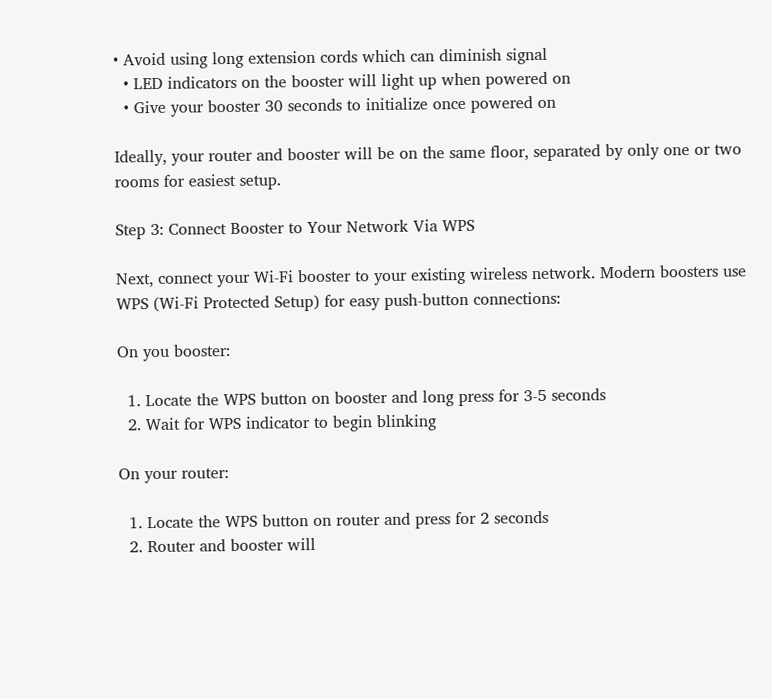• Avoid using long extension cords which can diminish signal
  • LED indicators on the booster will light up when powered on
  • Give your booster 30 seconds to initialize once powered on

Ideally, your router and booster will be on the same floor, separated by only one or two rooms for easiest setup.

Step 3: Connect Booster to Your Network Via WPS

Next, connect your Wi-Fi booster to your existing wireless network. Modern boosters use WPS (Wi-Fi Protected Setup) for easy push-button connections:

On you booster:

  1. Locate the WPS button on booster and long press for 3-5 seconds
  2. Wait for WPS indicator to begin blinking

On your router:

  1. Locate the WPS button on router and press for 2 seconds
  2. Router and booster will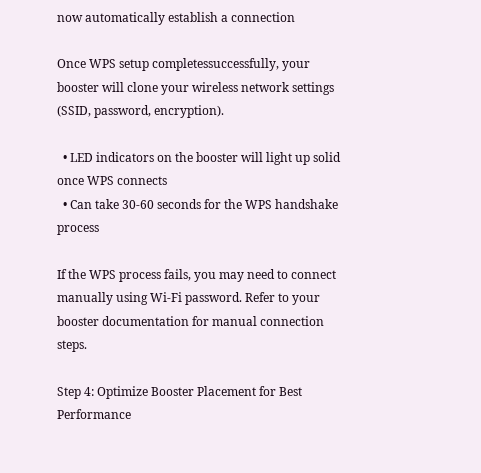now automatically establish a connection

Once WPS setup completessuccessfully, your booster will clone your wireless network settings (SSID, password, encryption).

  • LED indicators on the booster will light up solid once WPS connects
  • Can take 30-60 seconds for the WPS handshake process

If the WPS process fails, you may need to connect manually using Wi-Fi password. Refer to your booster documentation for manual connection steps.

Step 4: Optimize Booster Placement for Best Performance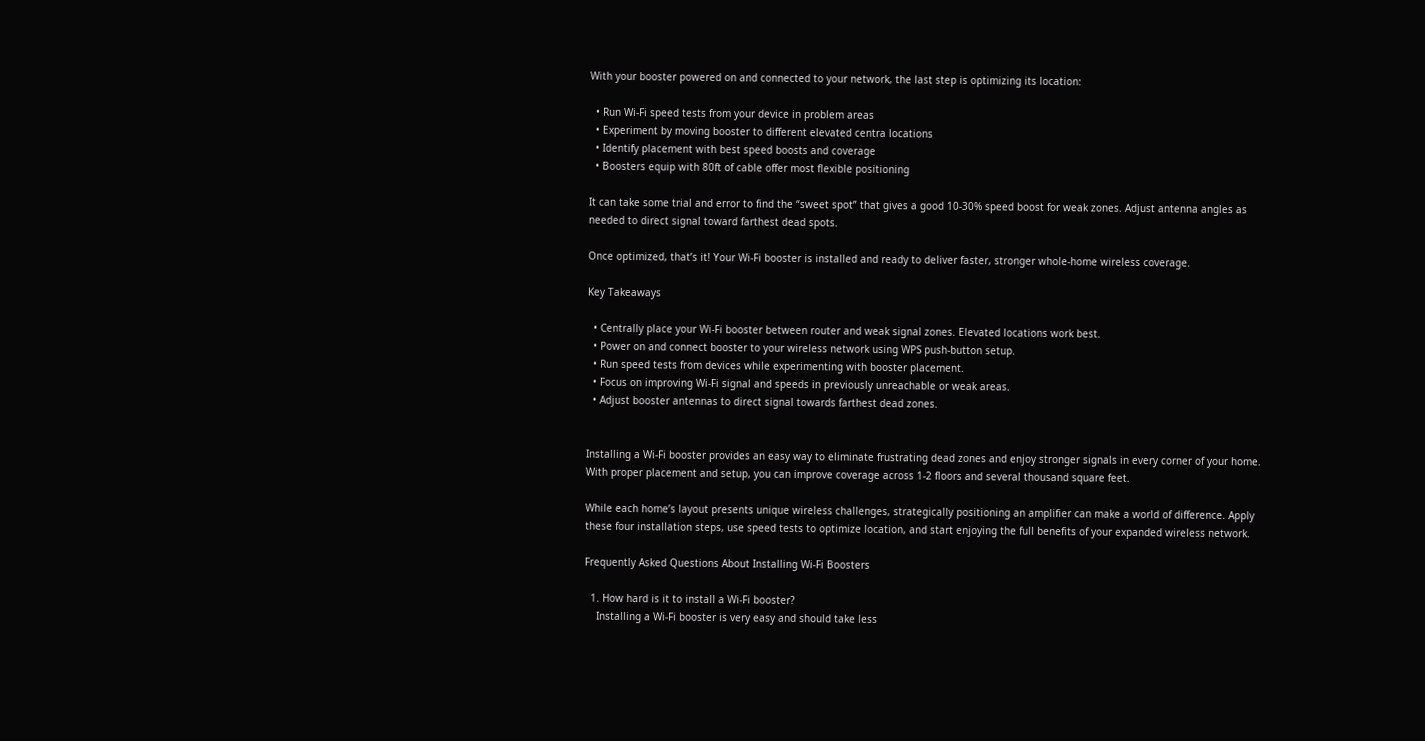With your booster powered on and connected to your network, the last step is optimizing its location:

  • Run Wi-Fi speed tests from your device in problem areas
  • Experiment by moving booster to different elevated centra locations
  • Identify placement with best speed boosts and coverage
  • Boosters equip with 80ft of cable offer most flexible positioning

It can take some trial and error to find the “sweet spot” that gives a good 10-30% speed boost for weak zones. Adjust antenna angles as needed to direct signal toward farthest dead spots.

Once optimized, that’s it! Your Wi-Fi booster is installed and ready to deliver faster, stronger whole-home wireless coverage.

Key Takeaways

  • Centrally place your Wi-Fi booster between router and weak signal zones. Elevated locations work best.
  • Power on and connect booster to your wireless network using WPS push-button setup.
  • Run speed tests from devices while experimenting with booster placement.
  • Focus on improving Wi-Fi signal and speeds in previously unreachable or weak areas.
  • Adjust booster antennas to direct signal towards farthest dead zones.


Installing a Wi-Fi booster provides an easy way to eliminate frustrating dead zones and enjoy stronger signals in every corner of your home. With proper placement and setup, you can improve coverage across 1-2 floors and several thousand square feet.

While each home’s layout presents unique wireless challenges, strategically positioning an amplifier can make a world of difference. Apply these four installation steps, use speed tests to optimize location, and start enjoying the full benefits of your expanded wireless network.

Frequently Asked Questions About Installing Wi-Fi Boosters

  1. How hard is it to install a Wi-Fi booster?
    Installing a Wi-Fi booster is very easy and should take less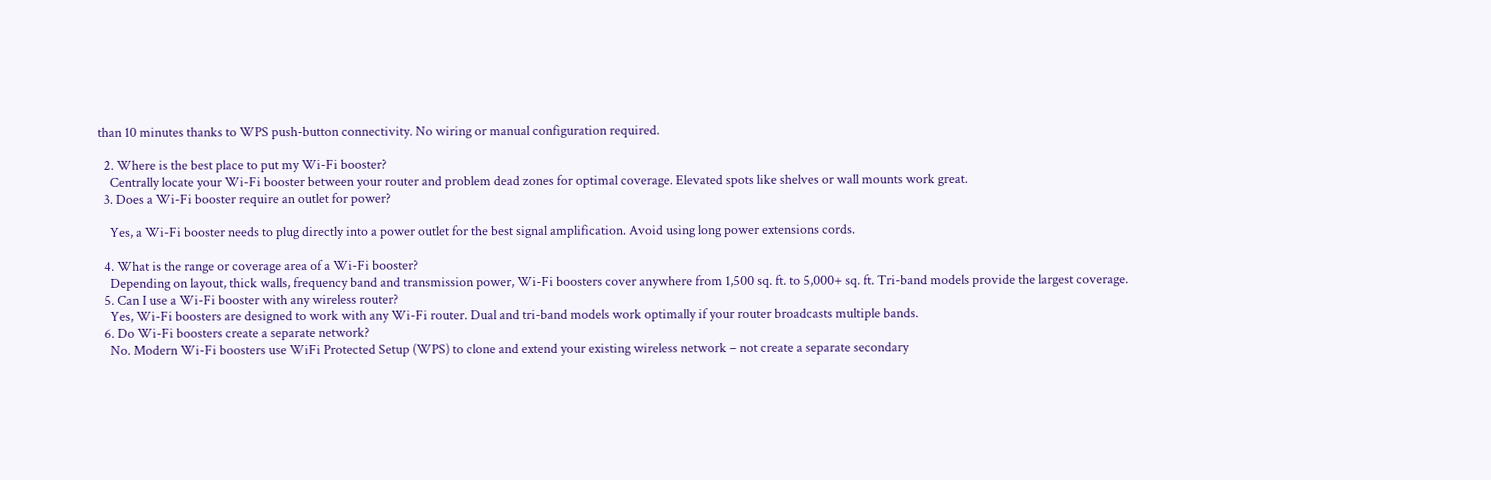than 10 minutes thanks to WPS push-button connectivity. No wiring or manual configuration required.

  2. Where is the best place to put my Wi-Fi booster?
    Centrally locate your Wi-Fi booster between your router and problem dead zones for optimal coverage. Elevated spots like shelves or wall mounts work great.
  3. Does a Wi-Fi booster require an outlet for power?

    Yes, a Wi-Fi booster needs to plug directly into a power outlet for the best signal amplification. Avoid using long power extensions cords.

  4. What is the range or coverage area of a Wi-Fi booster?
    Depending on layout, thick walls, frequency band and transmission power, Wi-Fi boosters cover anywhere from 1,500 sq. ft. to 5,000+ sq. ft. Tri-band models provide the largest coverage.
  5. Can I use a Wi-Fi booster with any wireless router?
    Yes, Wi-Fi boosters are designed to work with any Wi-Fi router. Dual and tri-band models work optimally if your router broadcasts multiple bands.
  6. Do Wi-Fi boosters create a separate network?
    No. Modern Wi-Fi boosters use WiFi Protected Setup (WPS) to clone and extend your existing wireless network – not create a separate secondary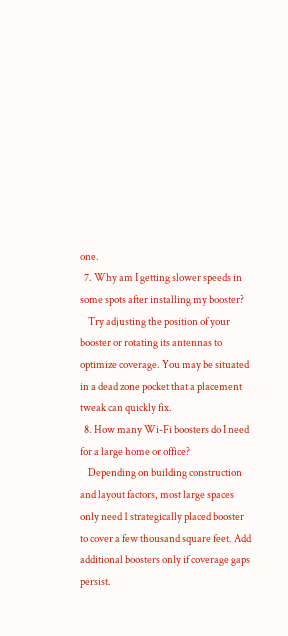one.
  7. Why am I getting slower speeds in some spots after installing my booster?
    Try adjusting the position of your booster or rotating its antennas to optimize coverage. You may be situated in a dead zone pocket that a placement tweak can quickly fix.
  8. How many Wi-Fi boosters do I need for a large home or office?
    Depending on building construction and layout factors, most large spaces only need 1 strategically placed booster to cover a few thousand square feet. Add additional boosters only if coverage gaps persist.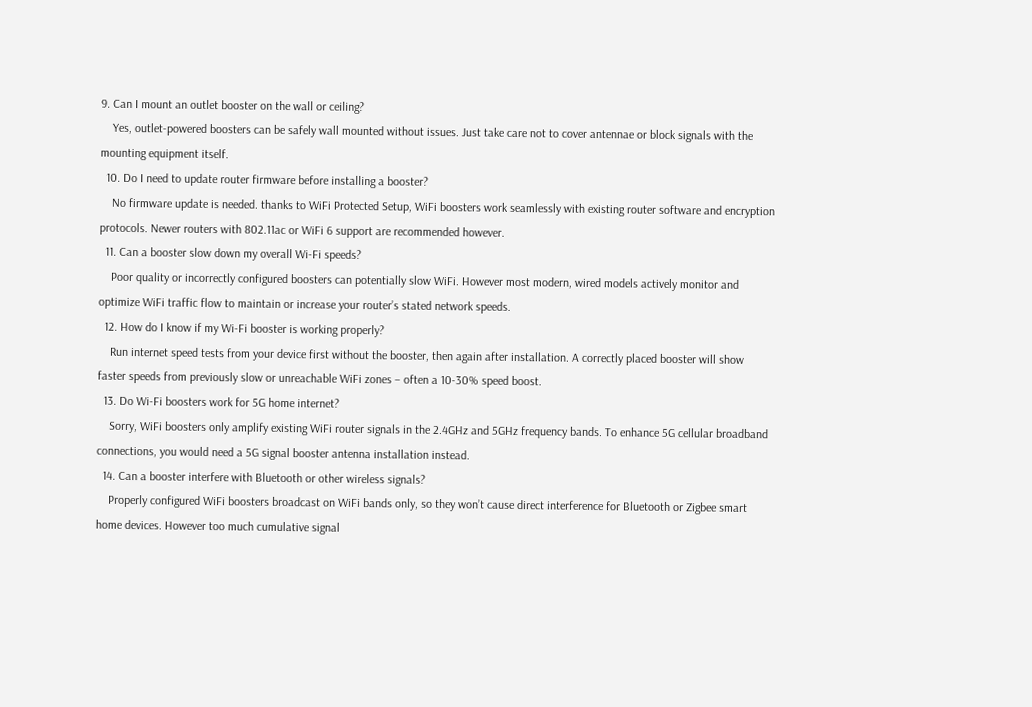9. Can I mount an outlet booster on the wall or ceiling?
    Yes, outlet-powered boosters can be safely wall mounted without issues. Just take care not to cover antennae or block signals with the mounting equipment itself.
  10. Do I need to update router firmware before installing a booster?
    No firmware update is needed. thanks to WiFi Protected Setup, WiFi boosters work seamlessly with existing router software and encryption protocols. Newer routers with 802.11ac or WiFi 6 support are recommended however.
  11. Can a booster slow down my overall Wi-Fi speeds?
    Poor quality or incorrectly configured boosters can potentially slow WiFi. However most modern, wired models actively monitor and optimize WiFi traffic flow to maintain or increase your router’s stated network speeds.
  12. How do I know if my Wi-Fi booster is working properly?
    Run internet speed tests from your device first without the booster, then again after installation. A correctly placed booster will show faster speeds from previously slow or unreachable WiFi zones – often a 10-30% speed boost.
  13. Do Wi-Fi boosters work for 5G home internet?
    Sorry, WiFi boosters only amplify existing WiFi router signals in the 2.4GHz and 5GHz frequency bands. To enhance 5G cellular broadband connections, you would need a 5G signal booster antenna installation instead.
  14. Can a booster interfere with Bluetooth or other wireless signals?
    Properly configured WiFi boosters broadcast on WiFi bands only, so they won’t cause direct interference for Bluetooth or Zigbee smart home devices. However too much cumulative signal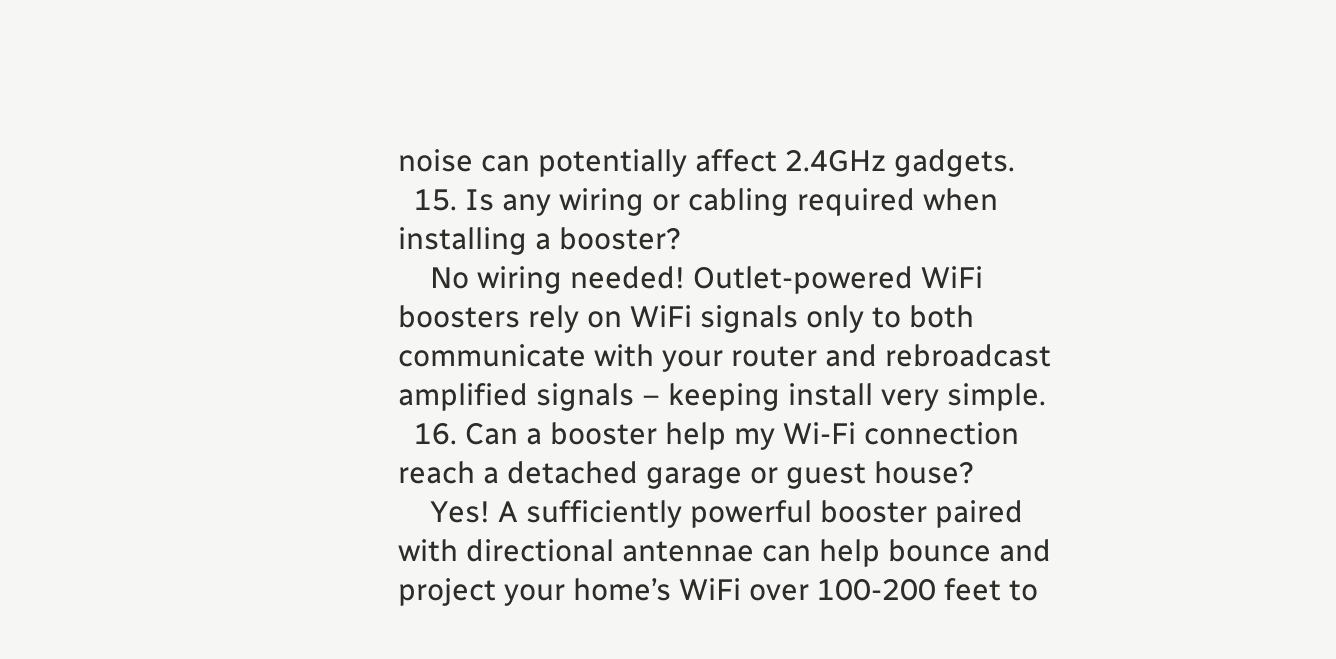noise can potentially affect 2.4GHz gadgets.
  15. Is any wiring or cabling required when installing a booster?
    No wiring needed! Outlet-powered WiFi boosters rely on WiFi signals only to both communicate with your router and rebroadcast amplified signals – keeping install very simple.
  16. Can a booster help my Wi-Fi connection reach a detached garage or guest house?
    Yes! A sufficiently powerful booster paired with directional antennae can help bounce and project your home’s WiFi over 100-200 feet to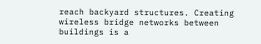reach backyard structures. Creating wireless bridge networks between buildings is a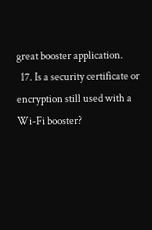great booster application.
  17. Is a security certificate or encryption still used with a Wi-Fi booster?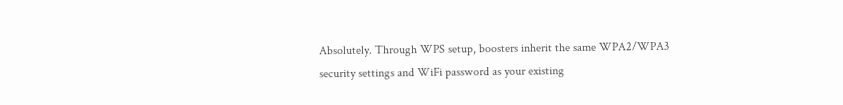Absolutely. Through WPS setup, boosters inherit the same WPA2/WPA3 security settings and WiFi password as your existing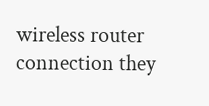wireless router connection they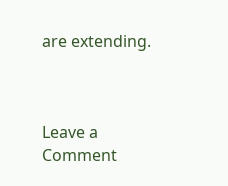are extending.



Leave a Comment